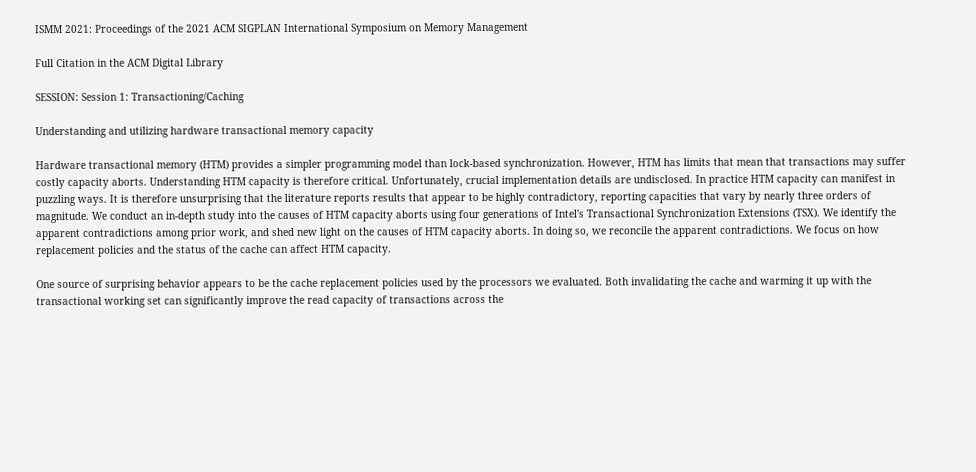ISMM 2021: Proceedings of the 2021 ACM SIGPLAN International Symposium on Memory Management

Full Citation in the ACM Digital Library

SESSION: Session 1: Transactioning/Caching

Understanding and utilizing hardware transactional memory capacity

Hardware transactional memory (HTM) provides a simpler programming model than lock-based synchronization. However, HTM has limits that mean that transactions may suffer costly capacity aborts. Understanding HTM capacity is therefore critical. Unfortunately, crucial implementation details are undisclosed. In practice HTM capacity can manifest in puzzling ways. It is therefore unsurprising that the literature reports results that appear to be highly contradictory, reporting capacities that vary by nearly three orders of magnitude. We conduct an in-depth study into the causes of HTM capacity aborts using four generations of Intel's Transactional Synchronization Extensions (TSX). We identify the apparent contradictions among prior work, and shed new light on the causes of HTM capacity aborts. In doing so, we reconcile the apparent contradictions. We focus on how replacement policies and the status of the cache can affect HTM capacity.

One source of surprising behavior appears to be the cache replacement policies used by the processors we evaluated. Both invalidating the cache and warming it up with the transactional working set can significantly improve the read capacity of transactions across the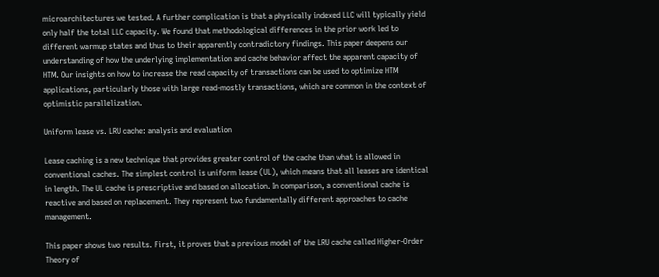microarchitectures we tested. A further complication is that a physically indexed LLC will typically yield only half the total LLC capacity. We found that methodological differences in the prior work led to different warmup states and thus to their apparently contradictory findings. This paper deepens our understanding of how the underlying implementation and cache behavior affect the apparent capacity of HTM. Our insights on how to increase the read capacity of transactions can be used to optimize HTM applications, particularly those with large read-mostly transactions, which are common in the context of optimistic parallelization.

Uniform lease vs. LRU cache: analysis and evaluation

Lease caching is a new technique that provides greater control of the cache than what is allowed in conventional caches. The simplest control is uniform lease (UL), which means that all leases are identical in length. The UL cache is prescriptive and based on allocation. In comparison, a conventional cache is reactive and based on replacement. They represent two fundamentally different approaches to cache management.

This paper shows two results. First, it proves that a previous model of the LRU cache called Higher-Order Theory of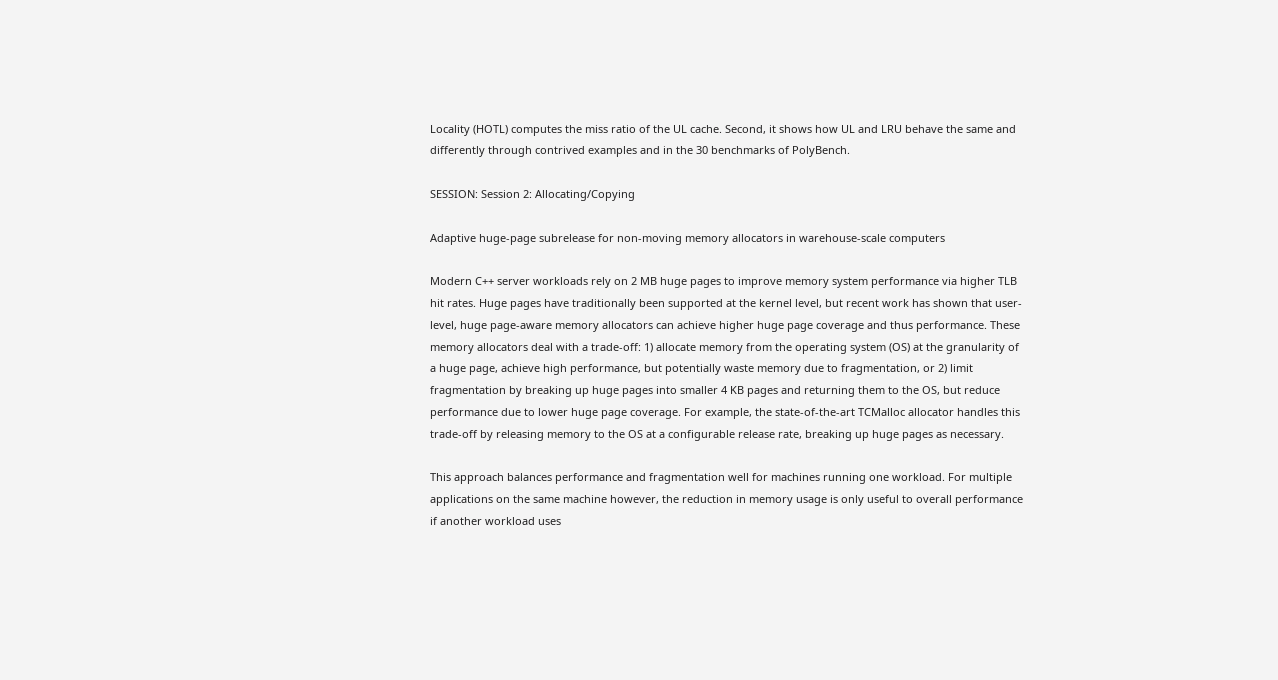Locality (HOTL) computes the miss ratio of the UL cache. Second, it shows how UL and LRU behave the same and differently through contrived examples and in the 30 benchmarks of PolyBench.

SESSION: Session 2: Allocating/Copying

Adaptive huge-page subrelease for non-moving memory allocators in warehouse-scale computers

Modern C++ server workloads rely on 2 MB huge pages to improve memory system performance via higher TLB hit rates. Huge pages have traditionally been supported at the kernel level, but recent work has shown that user-level, huge page-aware memory allocators can achieve higher huge page coverage and thus performance. These memory allocators deal with a trade-off: 1) allocate memory from the operating system (OS) at the granularity of a huge page, achieve high performance, but potentially waste memory due to fragmentation, or 2) limit fragmentation by breaking up huge pages into smaller 4 KB pages and returning them to the OS, but reduce performance due to lower huge page coverage. For example, the state-of-the-art TCMalloc allocator handles this trade-off by releasing memory to the OS at a configurable release rate, breaking up huge pages as necessary.

This approach balances performance and fragmentation well for machines running one workload. For multiple applications on the same machine however, the reduction in memory usage is only useful to overall performance if another workload uses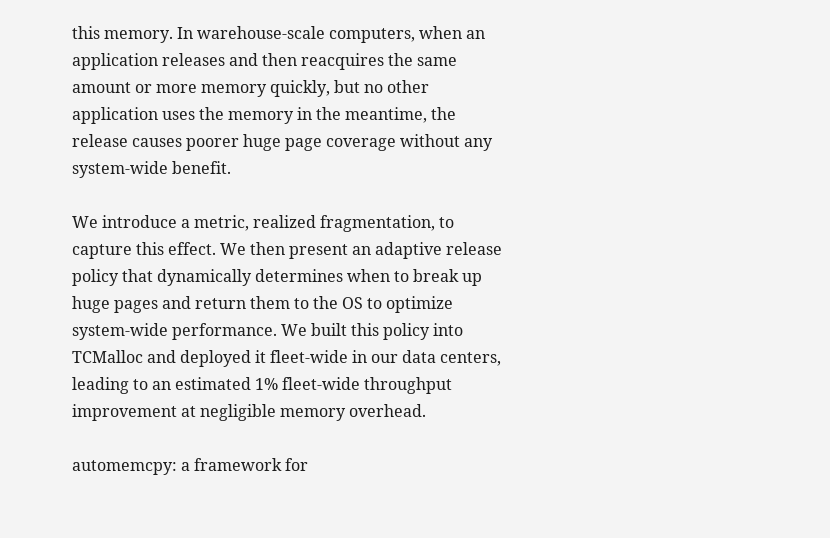this memory. In warehouse-scale computers, when an application releases and then reacquires the same amount or more memory quickly, but no other application uses the memory in the meantime, the release causes poorer huge page coverage without any system-wide benefit.

We introduce a metric, realized fragmentation, to capture this effect. We then present an adaptive release policy that dynamically determines when to break up huge pages and return them to the OS to optimize system-wide performance. We built this policy into TCMalloc and deployed it fleet-wide in our data centers, leading to an estimated 1% fleet-wide throughput improvement at negligible memory overhead.

automemcpy: a framework for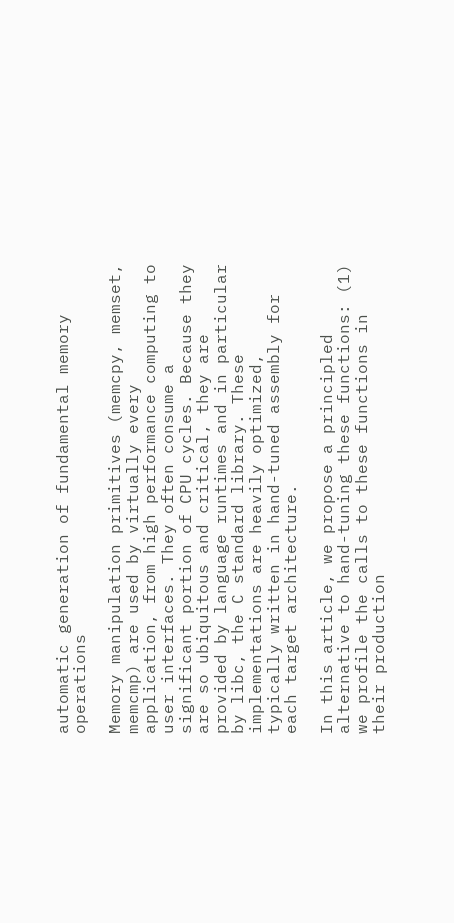automatic generation of fundamental memory operations

Memory manipulation primitives (memcpy, memset, memcmp) are used by virtually every application, from high performance computing to user interfaces. They often consume a significant portion of CPU cycles. Because they are so ubiquitous and critical, they are provided by language runtimes and in particular by libc, the C standard library. These implementations are heavily optimized, typically written in hand-tuned assembly for each target architecture.

In this article, we propose a principled alternative to hand-tuning these functions: (1) we profile the calls to these functions in their production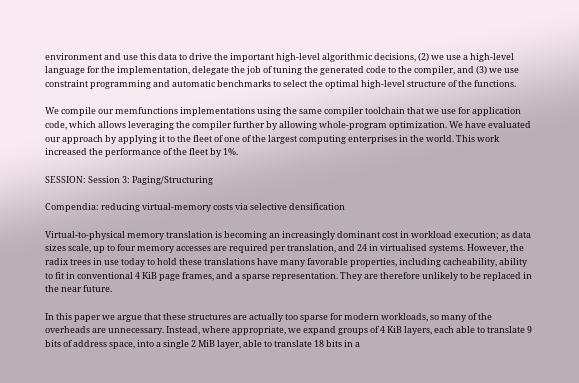environment and use this data to drive the important high-level algorithmic decisions, (2) we use a high-level language for the implementation, delegate the job of tuning the generated code to the compiler, and (3) we use constraint programming and automatic benchmarks to select the optimal high-level structure of the functions.

We compile our memfunctions implementations using the same compiler toolchain that we use for application code, which allows leveraging the compiler further by allowing whole-program optimization. We have evaluated our approach by applying it to the fleet of one of the largest computing enterprises in the world. This work increased the performance of the fleet by 1%.

SESSION: Session 3: Paging/Structuring

Compendia: reducing virtual-memory costs via selective densification

Virtual-to-physical memory translation is becoming an increasingly dominant cost in workload execution; as data sizes scale, up to four memory accesses are required per translation, and 24 in virtualised systems. However, the radix trees in use today to hold these translations have many favorable properties, including cacheability, ability to fit in conventional 4 KiB page frames, and a sparse representation. They are therefore unlikely to be replaced in the near future.

In this paper we argue that these structures are actually too sparse for modern workloads, so many of the overheads are unnecessary. Instead, where appropriate, we expand groups of 4 KiB layers, each able to translate 9 bits of address space, into a single 2 MiB layer, able to translate 18 bits in a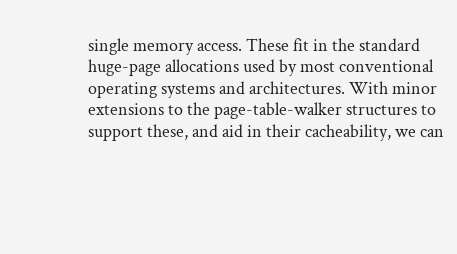single memory access. These fit in the standard huge-page allocations used by most conventional operating systems and architectures. With minor extensions to the page-table-walker structures to support these, and aid in their cacheability, we can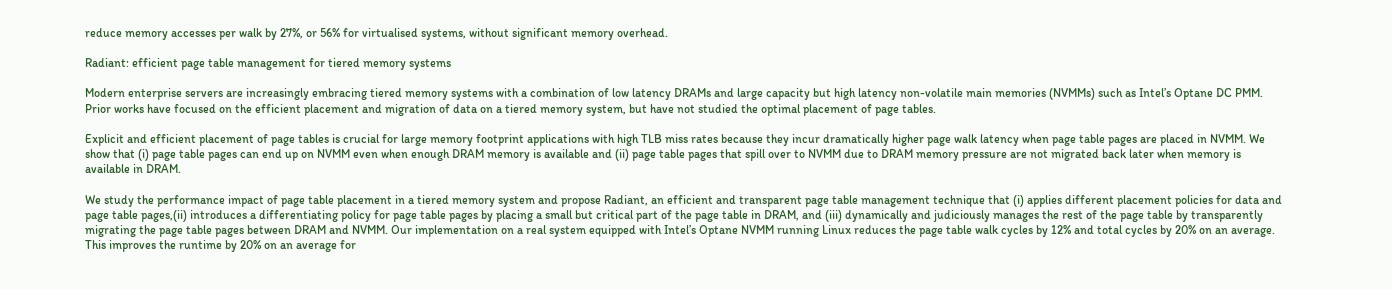reduce memory accesses per walk by 27%, or 56% for virtualised systems, without significant memory overhead.

Radiant: efficient page table management for tiered memory systems

Modern enterprise servers are increasingly embracing tiered memory systems with a combination of low latency DRAMs and large capacity but high latency non-volatile main memories (NVMMs) such as Intel’s Optane DC PMM. Prior works have focused on the efficient placement and migration of data on a tiered memory system, but have not studied the optimal placement of page tables.

Explicit and efficient placement of page tables is crucial for large memory footprint applications with high TLB miss rates because they incur dramatically higher page walk latency when page table pages are placed in NVMM. We show that (i) page table pages can end up on NVMM even when enough DRAM memory is available and (ii) page table pages that spill over to NVMM due to DRAM memory pressure are not migrated back later when memory is available in DRAM.

We study the performance impact of page table placement in a tiered memory system and propose Radiant, an efficient and transparent page table management technique that (i) applies different placement policies for data and page table pages,(ii) introduces a differentiating policy for page table pages by placing a small but critical part of the page table in DRAM, and (iii) dynamically and judiciously manages the rest of the page table by transparently migrating the page table pages between DRAM and NVMM. Our implementation on a real system equipped with Intel’s Optane NVMM running Linux reduces the page table walk cycles by 12% and total cycles by 20% on an average. This improves the runtime by 20% on an average for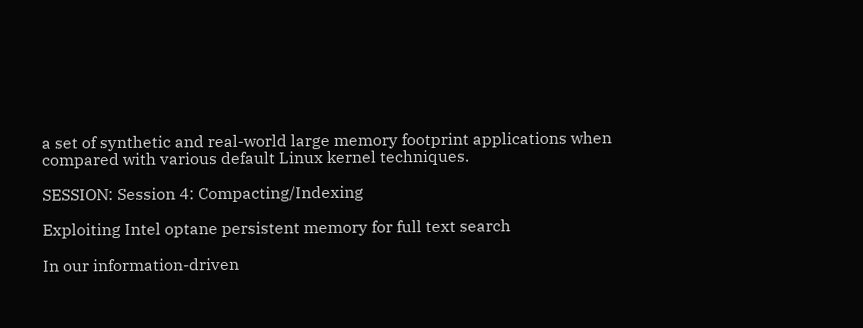a set of synthetic and real-world large memory footprint applications when compared with various default Linux kernel techniques.

SESSION: Session 4: Compacting/Indexing

Exploiting Intel optane persistent memory for full text search

In our information-driven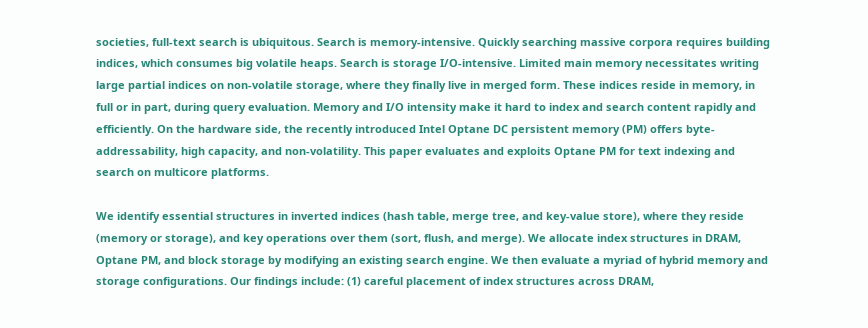societies, full-text search is ubiquitous. Search is memory-intensive. Quickly searching massive corpora requires building indices, which consumes big volatile heaps. Search is storage I/O-intensive. Limited main memory necessitates writing large partial indices on non-volatile storage, where they finally live in merged form. These indices reside in memory, in full or in part, during query evaluation. Memory and I/O intensity make it hard to index and search content rapidly and efficiently. On the hardware side, the recently introduced Intel Optane DC persistent memory (PM) offers byte-addressability, high capacity, and non-volatility. This paper evaluates and exploits Optane PM for text indexing and search on multicore platforms.

We identify essential structures in inverted indices (hash table, merge tree, and key-value store), where they reside (memory or storage), and key operations over them (sort, flush, and merge). We allocate index structures in DRAM, Optane PM, and block storage by modifying an existing search engine. We then evaluate a myriad of hybrid memory and storage configurations. Our findings include: (1) careful placement of index structures across DRAM,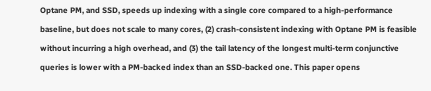Optane PM, and SSD, speeds up indexing with a single core compared to a high-performance baseline, but does not scale to many cores, (2) crash-consistent indexing with Optane PM is feasible without incurring a high overhead, and (3) the tail latency of the longest multi-term conjunctive queries is lower with a PM-backed index than an SSD-backed one. This paper opens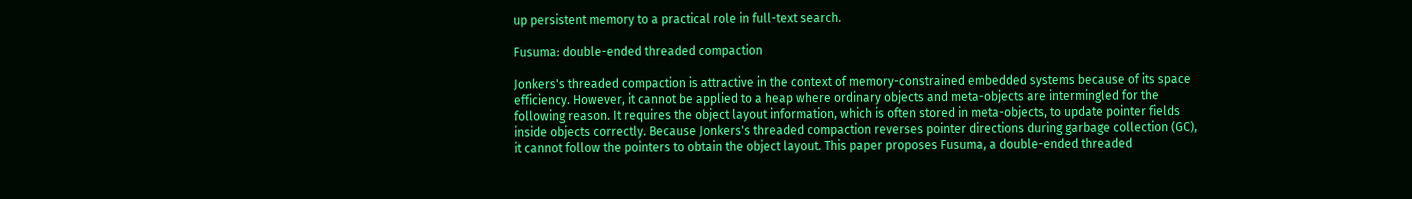up persistent memory to a practical role in full-text search.

Fusuma: double-ended threaded compaction

Jonkers's threaded compaction is attractive in the context of memory-constrained embedded systems because of its space efficiency. However, it cannot be applied to a heap where ordinary objects and meta-objects are intermingled for the following reason. It requires the object layout information, which is often stored in meta-objects, to update pointer fields inside objects correctly. Because Jonkers's threaded compaction reverses pointer directions during garbage collection (GC), it cannot follow the pointers to obtain the object layout. This paper proposes Fusuma, a double-ended threaded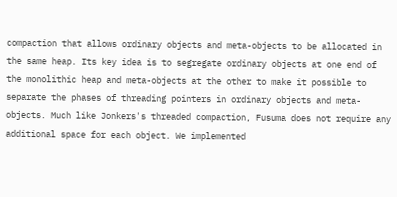compaction that allows ordinary objects and meta-objects to be allocated in the same heap. Its key idea is to segregate ordinary objects at one end of the monolithic heap and meta-objects at the other to make it possible to separate the phases of threading pointers in ordinary objects and meta-objects. Much like Jonkers's threaded compaction, Fusuma does not require any additional space for each object. We implemented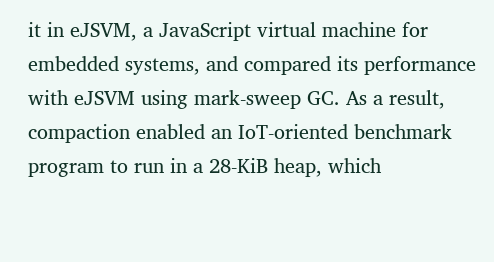it in eJSVM, a JavaScript virtual machine for embedded systems, and compared its performance with eJSVM using mark-sweep GC. As a result, compaction enabled an IoT-oriented benchmark program to run in a 28-KiB heap, which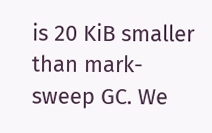is 20 KiB smaller than mark-sweep GC. We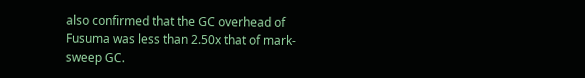also confirmed that the GC overhead of Fusuma was less than 2.50x that of mark-sweep GC.